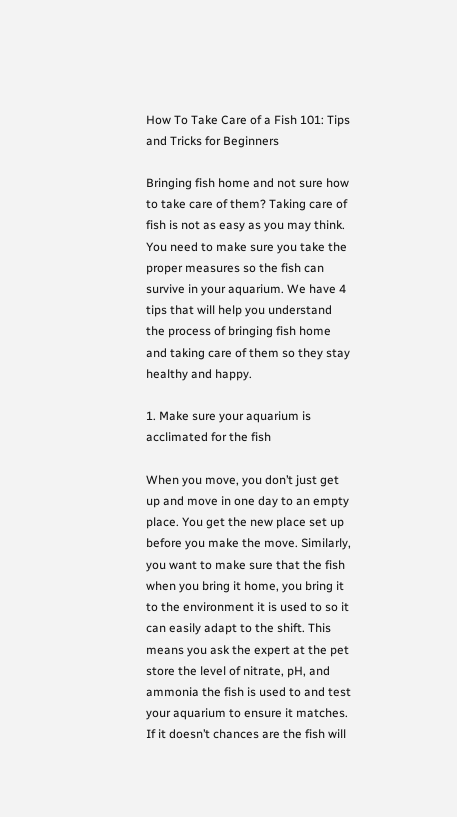How To Take Care of a Fish 101: Tips and Tricks for Beginners

Bringing fish home and not sure how to take care of them? Taking care of fish is not as easy as you may think. You need to make sure you take the proper measures so the fish can survive in your aquarium. We have 4 tips that will help you understand the process of bringing fish home and taking care of them so they stay healthy and happy.

1. Make sure your aquarium is acclimated for the fish

When you move, you don’t just get up and move in one day to an empty place. You get the new place set up before you make the move. Similarly, you want to make sure that the fish when you bring it home, you bring it to the environment it is used to so it can easily adapt to the shift. This means you ask the expert at the pet store the level of nitrate, pH, and ammonia the fish is used to and test your aquarium to ensure it matches. If it doesn’t chances are the fish will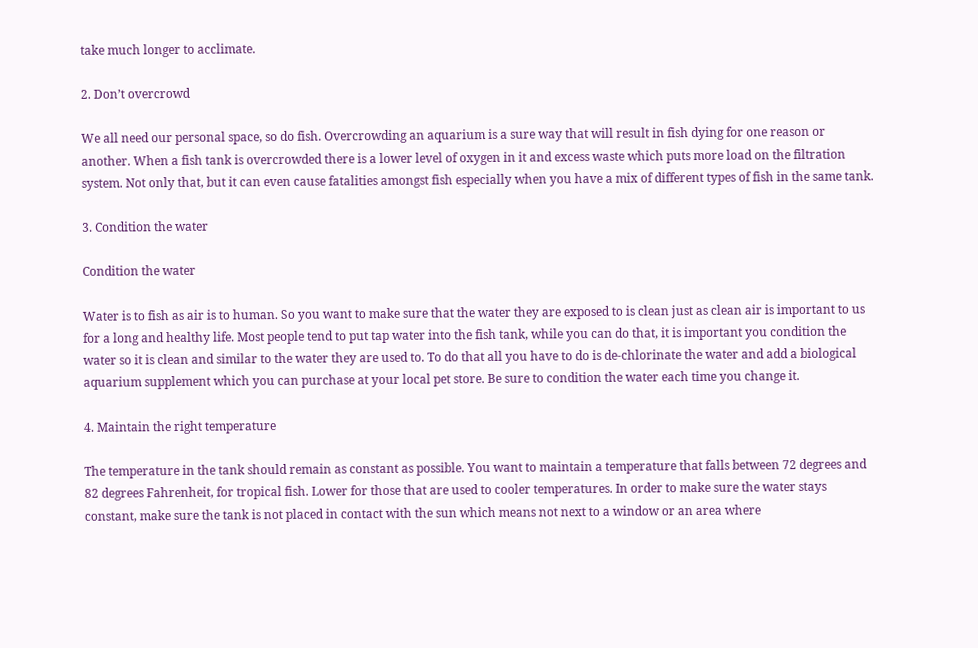take much longer to acclimate.

2. Don’t overcrowd

We all need our personal space, so do fish. Overcrowding an aquarium is a sure way that will result in fish dying for one reason or another. When a fish tank is overcrowded there is a lower level of oxygen in it and excess waste which puts more load on the filtration system. Not only that, but it can even cause fatalities amongst fish especially when you have a mix of different types of fish in the same tank.

3. Condition the water

Condition the water

Water is to fish as air is to human. So you want to make sure that the water they are exposed to is clean just as clean air is important to us for a long and healthy life. Most people tend to put tap water into the fish tank, while you can do that, it is important you condition the water so it is clean and similar to the water they are used to. To do that all you have to do is de-chlorinate the water and add a biological aquarium supplement which you can purchase at your local pet store. Be sure to condition the water each time you change it.

4. Maintain the right temperature

The temperature in the tank should remain as constant as possible. You want to maintain a temperature that falls between 72 degrees and 82 degrees Fahrenheit, for tropical fish. Lower for those that are used to cooler temperatures. In order to make sure the water stays constant, make sure the tank is not placed in contact with the sun which means not next to a window or an area where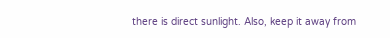there is direct sunlight. Also, keep it away from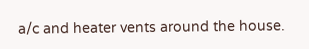a/c and heater vents around the house.